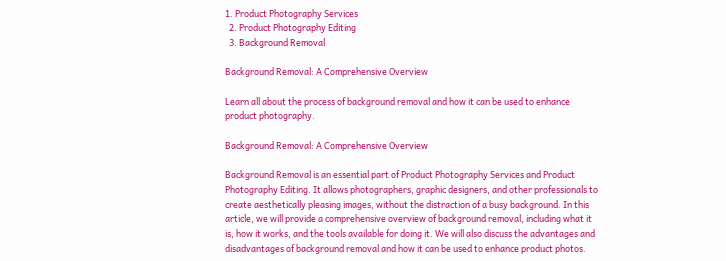1. Product Photography Services
  2. Product Photography Editing
  3. Background Removal

Background Removal: A Comprehensive Overview

Learn all about the process of background removal and how it can be used to enhance product photography.

Background Removal: A Comprehensive Overview

Background Removal is an essential part of Product Photography Services and Product Photography Editing. It allows photographers, graphic designers, and other professionals to create aesthetically pleasing images, without the distraction of a busy background. In this article, we will provide a comprehensive overview of background removal, including what it is, how it works, and the tools available for doing it. We will also discuss the advantages and disadvantages of background removal and how it can be used to enhance product photos.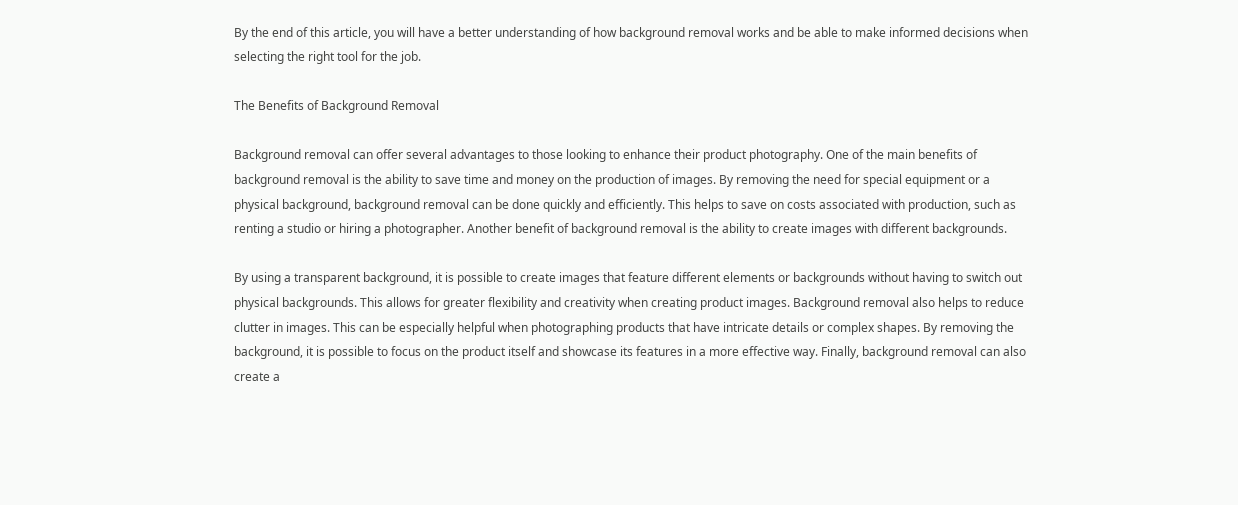By the end of this article, you will have a better understanding of how background removal works and be able to make informed decisions when selecting the right tool for the job.

The Benefits of Background Removal

Background removal can offer several advantages to those looking to enhance their product photography. One of the main benefits of background removal is the ability to save time and money on the production of images. By removing the need for special equipment or a physical background, background removal can be done quickly and efficiently. This helps to save on costs associated with production, such as renting a studio or hiring a photographer. Another benefit of background removal is the ability to create images with different backgrounds.

By using a transparent background, it is possible to create images that feature different elements or backgrounds without having to switch out physical backgrounds. This allows for greater flexibility and creativity when creating product images. Background removal also helps to reduce clutter in images. This can be especially helpful when photographing products that have intricate details or complex shapes. By removing the background, it is possible to focus on the product itself and showcase its features in a more effective way. Finally, background removal can also create a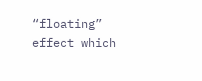“floating” effect which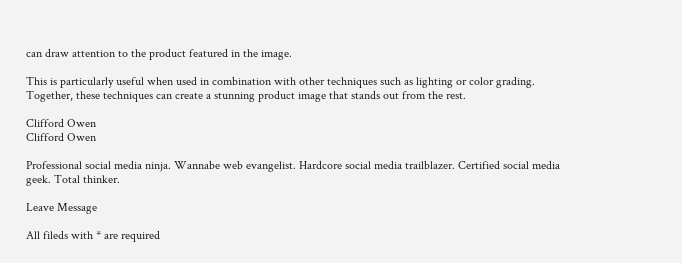can draw attention to the product featured in the image.

This is particularly useful when used in combination with other techniques such as lighting or color grading. Together, these techniques can create a stunning product image that stands out from the rest.

Clifford Owen
Clifford Owen

Professional social media ninja. Wannabe web evangelist. Hardcore social media trailblazer. Certified social media geek. Total thinker.

Leave Message

All fileds with * are required